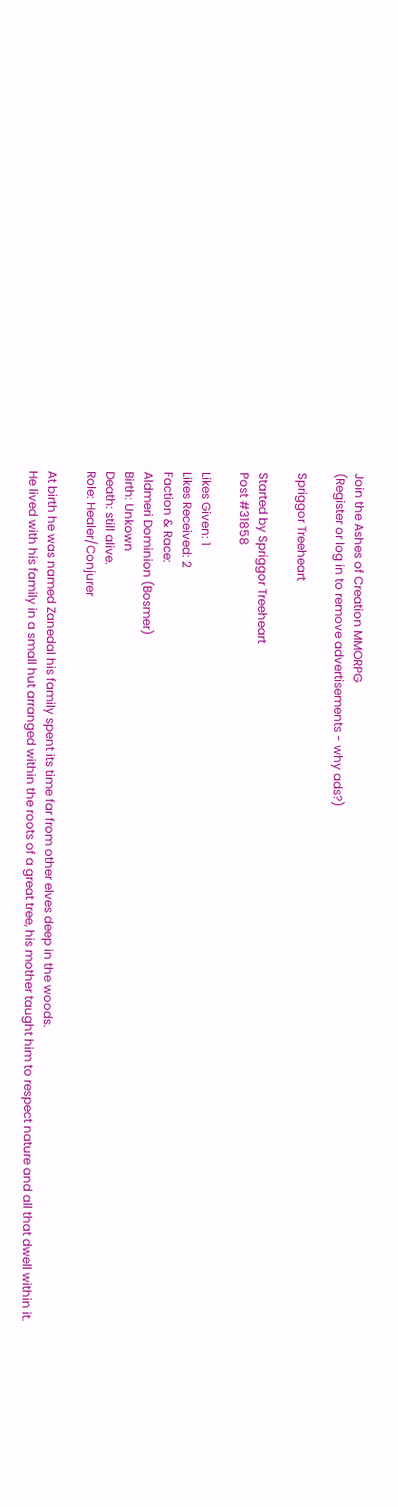Join the Ashes of Creation MMORPG
(Register or log in to remove advertisements - why ads?)

Spriggor Treeheart

Started by Spriggor Treeheart
Post #31858

Likes Given: 1
Likes Received: 2
Faction & Race:
Aldmeri Dominion (Bosmer)
Birth: Unkown
Death: still alive.
Role: Healer/Conjurer

At birth he was named Zanedal his family spent its time far from other elves deep in the woods.
He lived with his family in a small hut arranged within the roots of a great tree, his mother taught him to respect nature and all that dwell within it.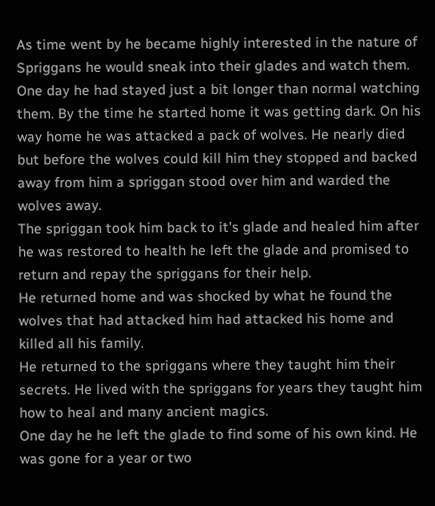As time went by he became highly interested in the nature of Spriggans he would sneak into their glades and watch them.
One day he had stayed just a bit longer than normal watching them. By the time he started home it was getting dark. On his way home he was attacked a pack of wolves. He nearly died but before the wolves could kill him they stopped and backed away from him a spriggan stood over him and warded the wolves away.
The spriggan took him back to it's glade and healed him after he was restored to health he left the glade and promised to return and repay the spriggans for their help.
He returned home and was shocked by what he found the wolves that had attacked him had attacked his home and killed all his family.
He returned to the spriggans where they taught him their secrets. He lived with the spriggans for years they taught him how to heal and many ancient magics.
One day he he left the glade to find some of his own kind. He was gone for a year or two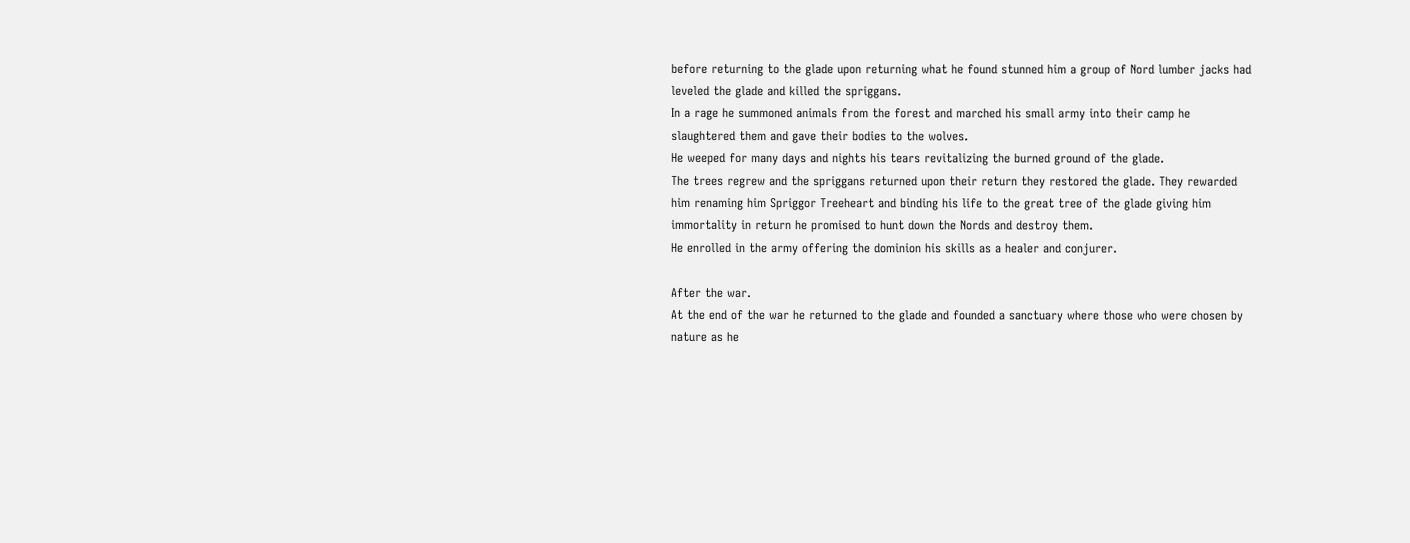before returning to the glade upon returning what he found stunned him a group of Nord lumber jacks had leveled the glade and killed the spriggans.
In a rage he summoned animals from the forest and marched his small army into their camp he slaughtered them and gave their bodies to the wolves.
He weeped for many days and nights his tears revitalizing the burned ground of the glade.
The trees regrew and the spriggans returned upon their return they restored the glade. They rewarded him renaming him Spriggor Treeheart and binding his life to the great tree of the glade giving him immortality in return he promised to hunt down the Nords and destroy them.
He enrolled in the army offering the dominion his skills as a healer and conjurer.

After the war.
At the end of the war he returned to the glade and founded a sanctuary where those who were chosen by nature as he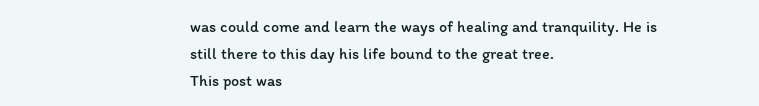was could come and learn the ways of healing and tranquility. He is still there to this day his life bound to the great tree.
This post was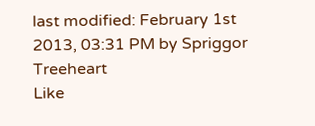last modified: February 1st 2013, 03:31 PM by Spriggor Treeheart
Like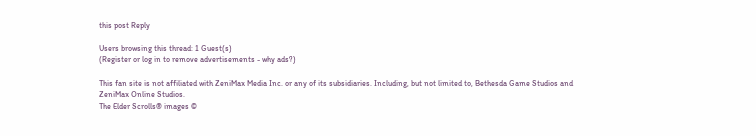this post Reply

Users browsing this thread: 1 Guest(s)
(Register or log in to remove advertisements - why ads?)

This fan site is not affiliated with ZeniMax Media Inc. or any of its subsidiaries. Including, but not limited to, Bethesda Game Studios and ZeniMax Online Studios.
The Elder Scrolls® images ©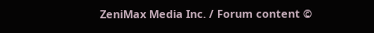ZeniMax Media Inc. / Forum content ©